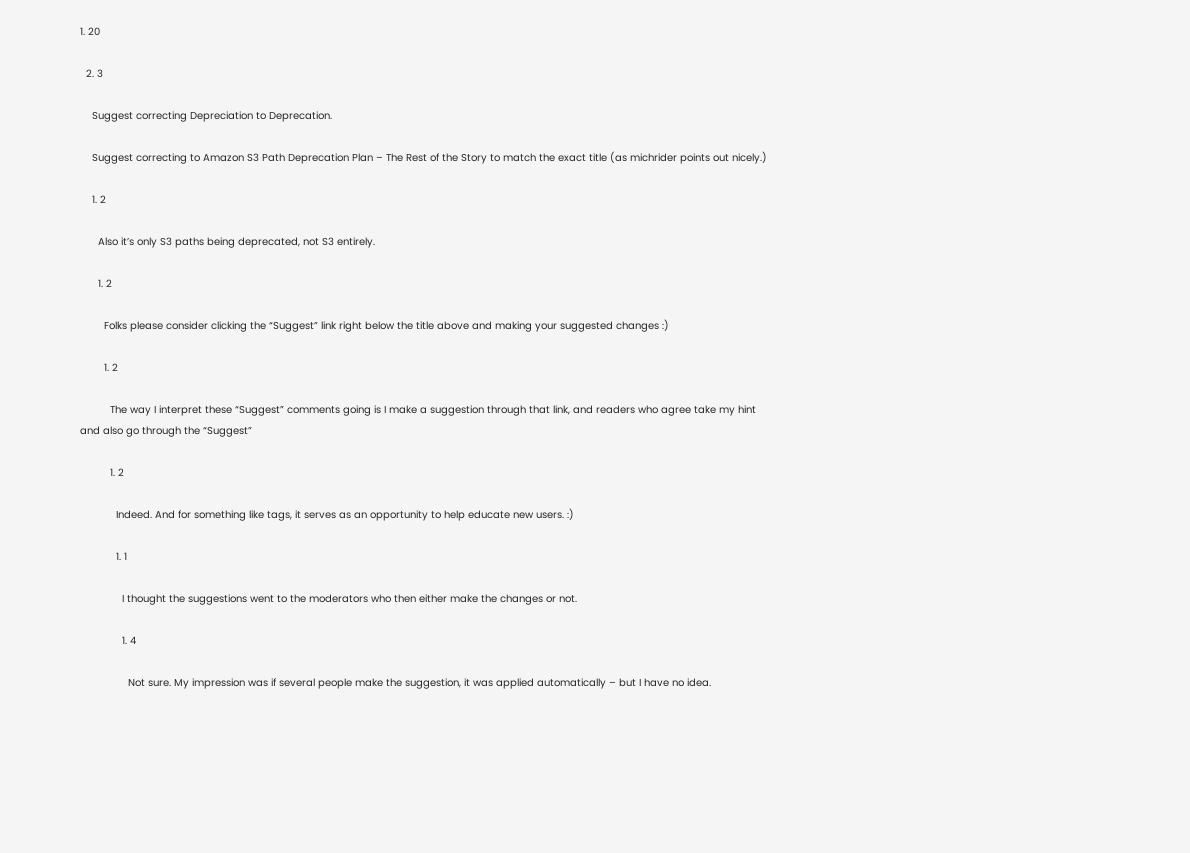1. 20

  2. 3

    Suggest correcting Depreciation to Deprecation.

    Suggest correcting to Amazon S3 Path Deprecation Plan – The Rest of the Story to match the exact title (as michrider points out nicely.)

    1. 2

      Also it’s only S3 paths being deprecated, not S3 entirely.

      1. 2

        Folks please consider clicking the “Suggest” link right below the title above and making your suggested changes :)

        1. 2

          The way I interpret these “Suggest” comments going is I make a suggestion through that link, and readers who agree take my hint and also go through the “Suggest”

          1. 2

            Indeed. And for something like tags, it serves as an opportunity to help educate new users. :)

            1. 1

              I thought the suggestions went to the moderators who then either make the changes or not.

              1. 4

                Not sure. My impression was if several people make the suggestion, it was applied automatically – but I have no idea.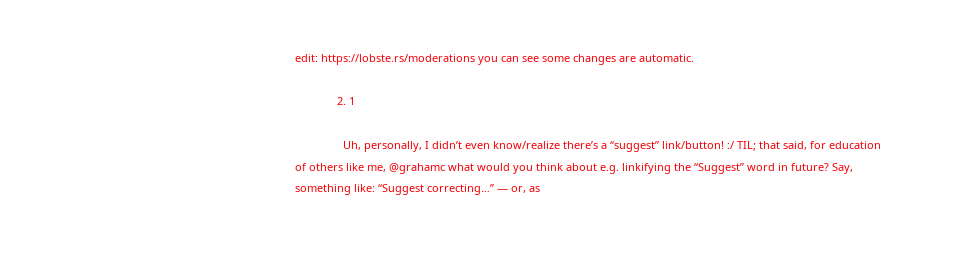edit: https://lobste.rs/moderations you can see some changes are automatic.

              2. 1

                Uh, personally, I didn’t even know/realize there’s a “suggest” link/button! :/ TIL; that said, for education of others like me, @grahamc what would you think about e.g. linkifying the “Suggest” word in future? Say, something like: “Suggest correcting…” — or, as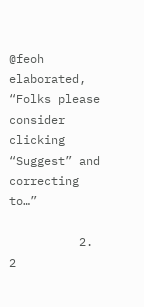@feoh elaborated, “Folks please consider clicking “Suggest” and correcting to…”

          2. 2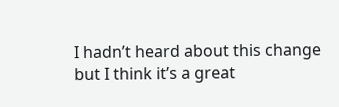I hadn’t heard about this change but I think it’s a great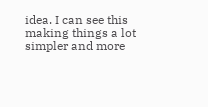idea. I can see this making things a lot simpler and more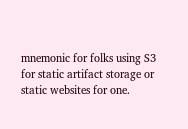mnemonic for folks using S3 for static artifact storage or static websites for one.